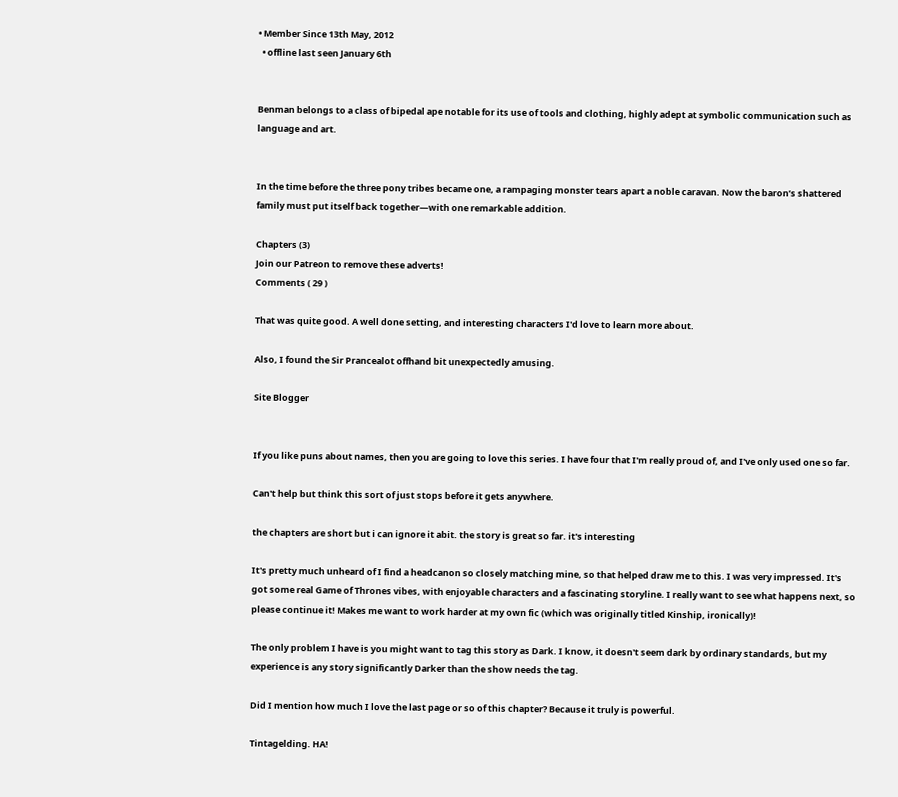• Member Since 13th May, 2012
  • offline last seen January 6th


Benman belongs to a class of bipedal ape notable for its use of tools and clothing, highly adept at symbolic communication such as language and art.


In the time before the three pony tribes became one, a rampaging monster tears apart a noble caravan. Now the baron’s shattered family must put itself back together—with one remarkable addition.

Chapters (3)
Join our Patreon to remove these adverts!
Comments ( 29 )

That was quite good. A well done setting, and interesting characters I'd love to learn more about.

Also, I found the Sir Prancealot offhand bit unexpectedly amusing.

Site Blogger


If you like puns about names, then you are going to love this series. I have four that I'm really proud of, and I've only used one so far.

Can't help but think this sort of just stops before it gets anywhere.

the chapters are short but i can ignore it abit. the story is great so far. it's interesting

It's pretty much unheard of I find a headcanon so closely matching mine, so that helped draw me to this. I was very impressed. It's got some real Game of Thrones vibes, with enjoyable characters and a fascinating storyline. I really want to see what happens next, so please continue it! Makes me want to work harder at my own fic (which was originally titled Kinship, ironically)!

The only problem I have is you might want to tag this story as Dark. I know, it doesn't seem dark by ordinary standards, but my experience is any story significantly Darker than the show needs the tag.

Did I mention how much I love the last page or so of this chapter? Because it truly is powerful.

Tintagelding. HA!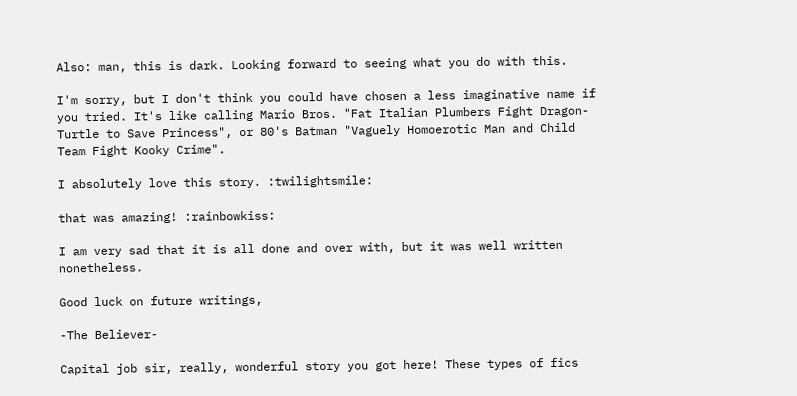Also: man, this is dark. Looking forward to seeing what you do with this.

I'm sorry, but I don't think you could have chosen a less imaginative name if you tried. It's like calling Mario Bros. "Fat Italian Plumbers Fight Dragon-Turtle to Save Princess", or 80's Batman "Vaguely Homoerotic Man and Child Team Fight Kooky Crime".

I absolutely love this story. :twilightsmile:

that was amazing! :rainbowkiss:

I am very sad that it is all done and over with, but it was well written nonetheless.

Good luck on future writings,

-The Believer-

Capital job sir, really, wonderful story you got here! These types of fics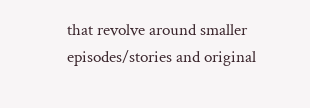that revolve around smaller episodes/stories and original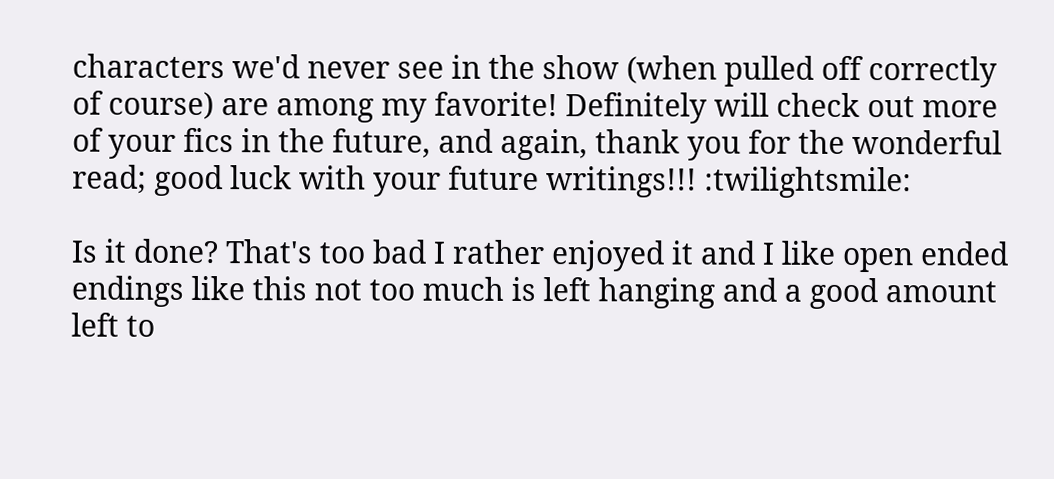characters we'd never see in the show (when pulled off correctly of course) are among my favorite! Definitely will check out more of your fics in the future, and again, thank you for the wonderful read; good luck with your future writings!!! :twilightsmile:

Is it done? That's too bad I rather enjoyed it and I like open ended endings like this not too much is left hanging and a good amount left to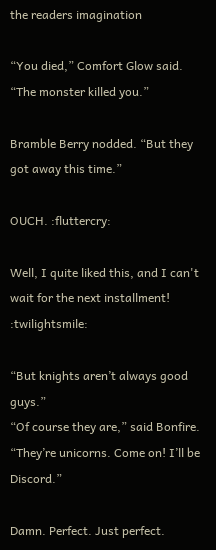the readers imagination

“You died,” Comfort Glow said. “The monster killed you.”

Bramble Berry nodded. “But they got away this time.”

OUCH. :fluttercry:

Well, I quite liked this, and I can't wait for the next installment! :twilightsmile:

“But knights aren’t always good guys.”
“Of course they are,” said Bonfire. “They’re unicorns. Come on! I’ll be Discord.”

Damn. Perfect. Just perfect.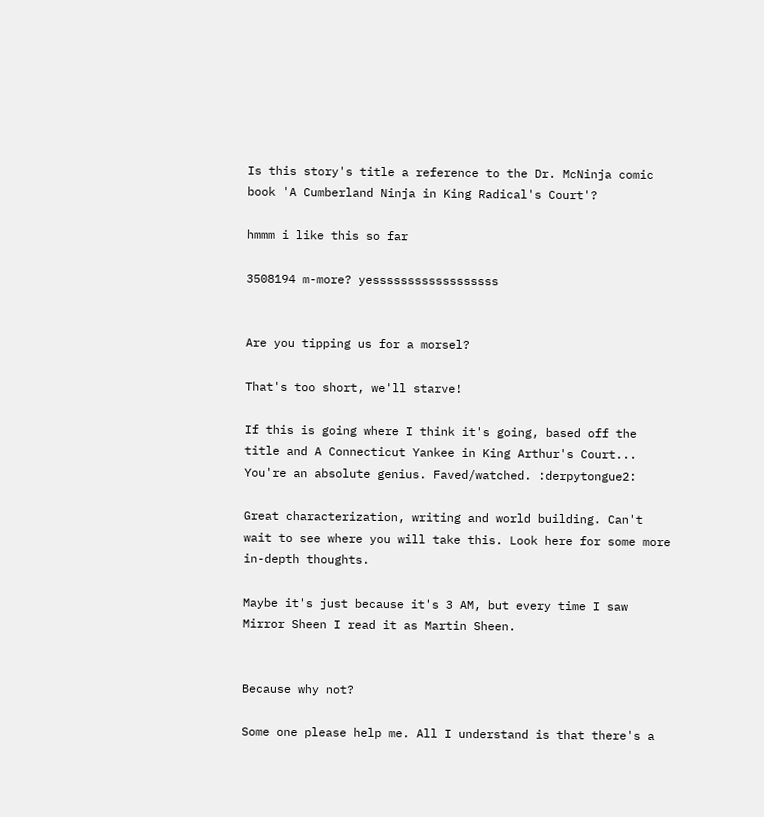Is this story's title a reference to the Dr. McNinja comic book 'A Cumberland Ninja in King Radical's Court'?

hmmm i like this so far

3508194 m-more? yessssssssssssssssss


Are you tipping us for a morsel?

That's too short, we'll starve!

If this is going where I think it's going, based off the title and A Connecticut Yankee in King Arthur's Court...
You're an absolute genius. Faved/watched. :derpytongue2:

Great characterization, writing and world building. Can't wait to see where you will take this. Look here for some more in-depth thoughts.

Maybe it's just because it's 3 AM, but every time I saw Mirror Sheen I read it as Martin Sheen.


Because why not?

Some one please help me. All I understand is that there's a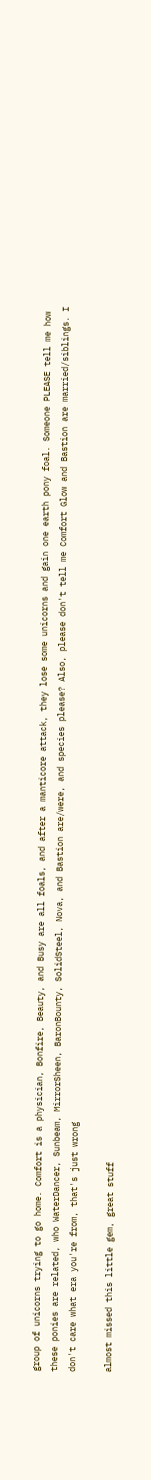group of unicorns trying to go home. Comfort is a physician, Bonfire, Beauty, and Busy are all foals, and after a manticore attack, they lose some unicorns and gain one earth pony foal. Someone PLEASE tell me how these ponies are related, who WaterDancer, Sunbeam, MirrorSheen, BaronBounty, SolidSteel, Nova, and Bastion are/were, and species please? Also, please don't tell me Comfort Glow and Bastion are married/siblings. I don't care what era you're from, that's just wrong

almost missed this little gem, great stuff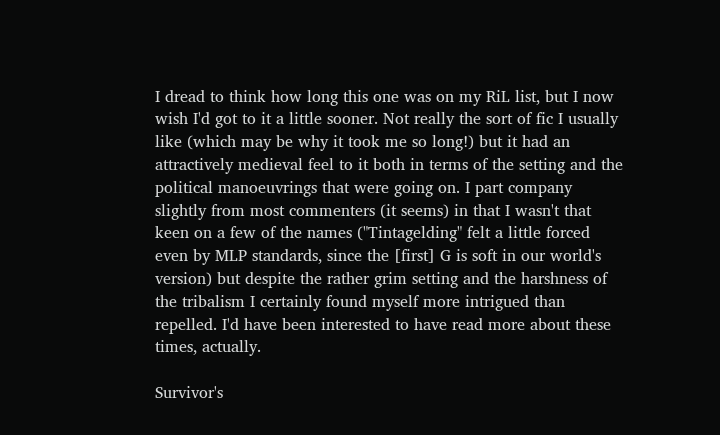I dread to think how long this one was on my RiL list, but I now wish I'd got to it a little sooner. Not really the sort of fic I usually like (which may be why it took me so long!) but it had an attractively medieval feel to it both in terms of the setting and the political manoeuvrings that were going on. I part company slightly from most commenters (it seems) in that I wasn't that keen on a few of the names ("Tintagelding" felt a little forced even by MLP standards, since the [first] G is soft in our world's version) but despite the rather grim setting and the harshness of the tribalism I certainly found myself more intrigued than repelled. I'd have been interested to have read more about these times, actually.

Survivor's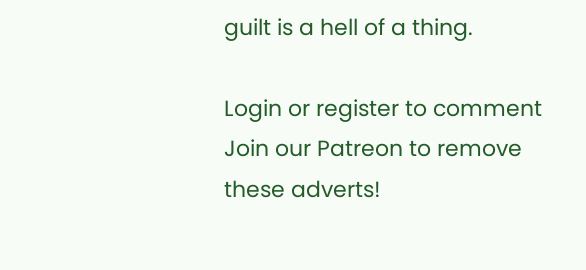guilt is a hell of a thing.

Login or register to comment
Join our Patreon to remove these adverts!